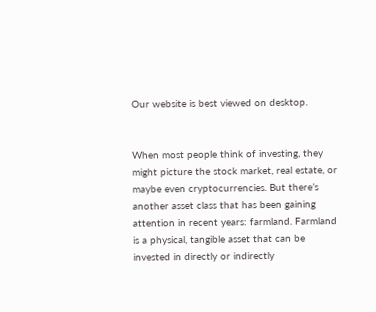Our website is best viewed on desktop.


When most people think of investing, they might picture the stock market, real estate, or maybe even cryptocurrencies. But there’s another asset class that has been gaining attention in recent years: farmland. Farmland is a physical, tangible asset that can be invested in directly or indirectly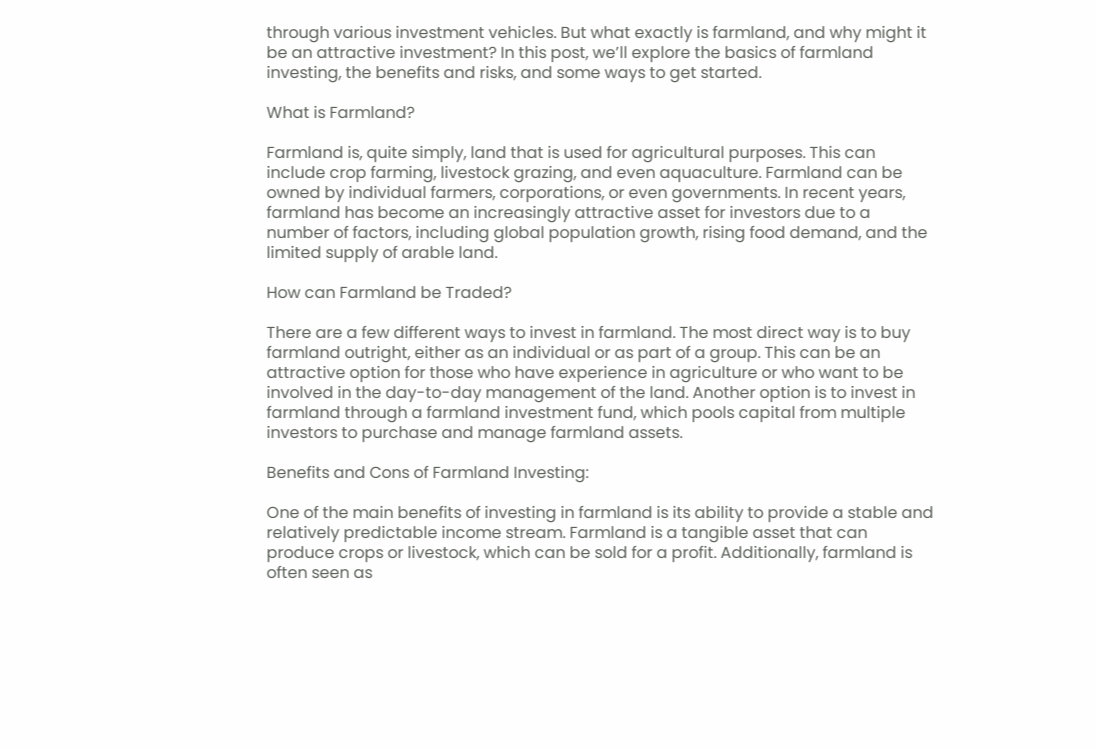through various investment vehicles. But what exactly is farmland, and why might it be an attractive investment? In this post, we’ll explore the basics of farmland investing, the benefits and risks, and some ways to get started.

What is Farmland?

Farmland is, quite simply, land that is used for agricultural purposes. This can include crop farming, livestock grazing, and even aquaculture. Farmland can be owned by individual farmers, corporations, or even governments. In recent years, farmland has become an increasingly attractive asset for investors due to a number of factors, including global population growth, rising food demand, and the limited supply of arable land.

How can Farmland be Traded?

There are a few different ways to invest in farmland. The most direct way is to buy farmland outright, either as an individual or as part of a group. This can be an attractive option for those who have experience in agriculture or who want to be involved in the day-to-day management of the land. Another option is to invest in farmland through a farmland investment fund, which pools capital from multiple investors to purchase and manage farmland assets.

Benefits and Cons of Farmland Investing:

One of the main benefits of investing in farmland is its ability to provide a stable and relatively predictable income stream. Farmland is a tangible asset that can produce crops or livestock, which can be sold for a profit. Additionally, farmland is often seen as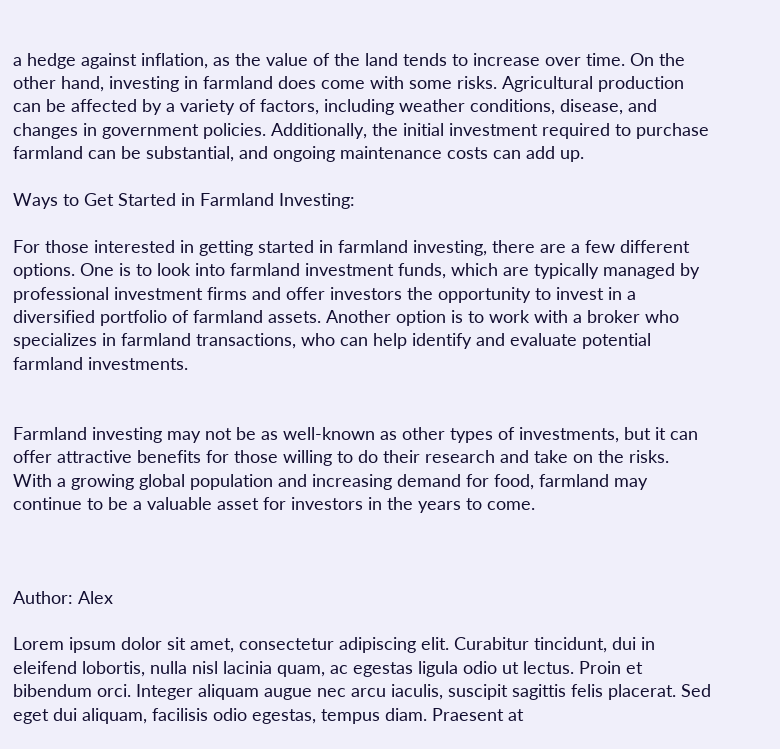a hedge against inflation, as the value of the land tends to increase over time. On the other hand, investing in farmland does come with some risks. Agricultural production can be affected by a variety of factors, including weather conditions, disease, and changes in government policies. Additionally, the initial investment required to purchase farmland can be substantial, and ongoing maintenance costs can add up.

Ways to Get Started in Farmland Investing:

For those interested in getting started in farmland investing, there are a few different options. One is to look into farmland investment funds, which are typically managed by professional investment firms and offer investors the opportunity to invest in a diversified portfolio of farmland assets. Another option is to work with a broker who specializes in farmland transactions, who can help identify and evaluate potential farmland investments.


Farmland investing may not be as well-known as other types of investments, but it can offer attractive benefits for those willing to do their research and take on the risks. With a growing global population and increasing demand for food, farmland may continue to be a valuable asset for investors in the years to come.



Author: Alex

Lorem ipsum dolor sit amet, consectetur adipiscing elit. Curabitur tincidunt, dui in eleifend lobortis, nulla nisl lacinia quam, ac egestas ligula odio ut lectus. Proin et bibendum orci. Integer aliquam augue nec arcu iaculis, suscipit sagittis felis placerat. Sed eget dui aliquam, facilisis odio egestas, tempus diam. Praesent at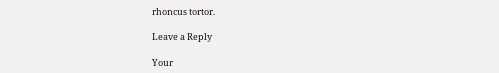rhoncus tortor.

Leave a Reply

Your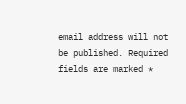email address will not be published. Required fields are marked *